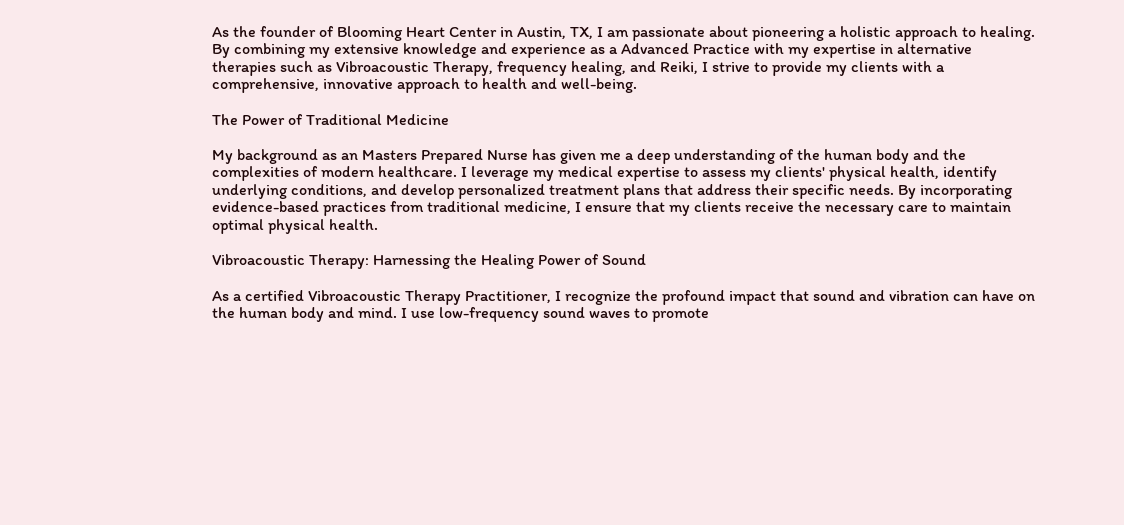As the founder of Blooming Heart Center in Austin, TX, I am passionate about pioneering a holistic approach to healing. By combining my extensive knowledge and experience as a Advanced Practice with my expertise in alternative therapies such as Vibroacoustic Therapy, frequency healing, and Reiki, I strive to provide my clients with a comprehensive, innovative approach to health and well-being.

The Power of Traditional Medicine

My background as an Masters Prepared Nurse has given me a deep understanding of the human body and the complexities of modern healthcare. I leverage my medical expertise to assess my clients' physical health, identify underlying conditions, and develop personalized treatment plans that address their specific needs. By incorporating evidence-based practices from traditional medicine, I ensure that my clients receive the necessary care to maintain optimal physical health.

Vibroacoustic Therapy: Harnessing the Healing Power of Sound

As a certified Vibroacoustic Therapy Practitioner, I recognize the profound impact that sound and vibration can have on the human body and mind. I use low-frequency sound waves to promote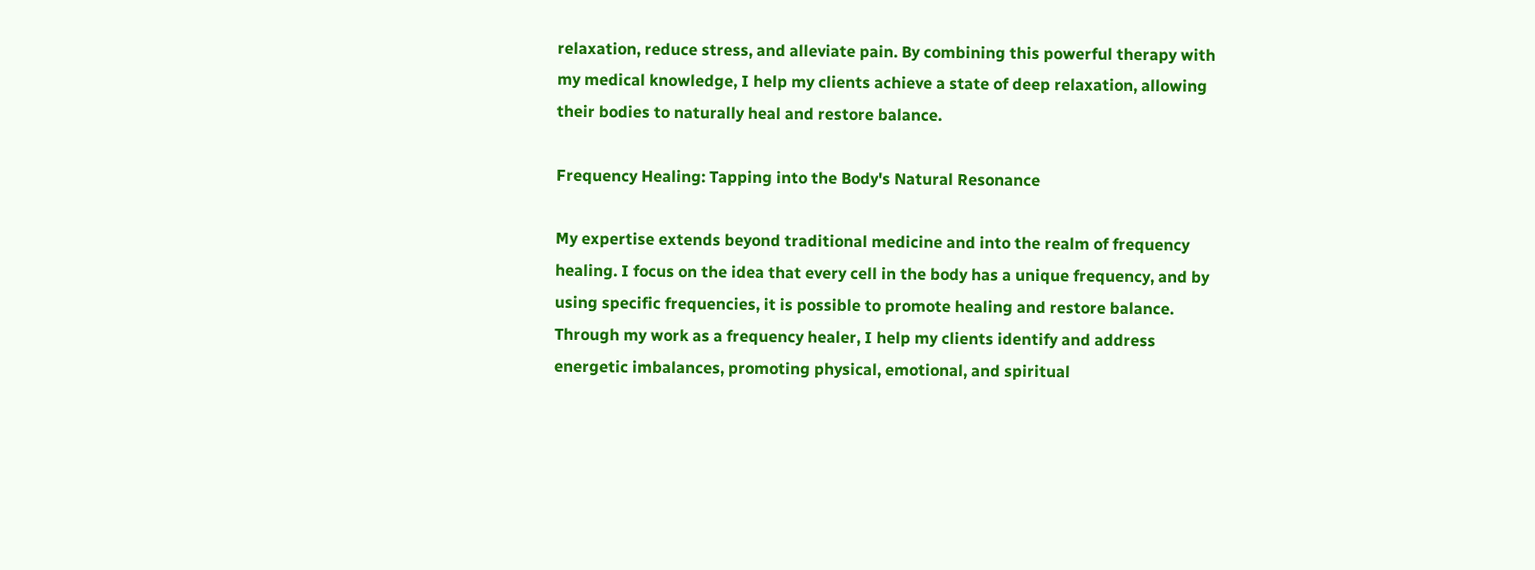relaxation, reduce stress, and alleviate pain. By combining this powerful therapy with my medical knowledge, I help my clients achieve a state of deep relaxation, allowing their bodies to naturally heal and restore balance.

Frequency Healing: Tapping into the Body's Natural Resonance

My expertise extends beyond traditional medicine and into the realm of frequency healing. I focus on the idea that every cell in the body has a unique frequency, and by using specific frequencies, it is possible to promote healing and restore balance. Through my work as a frequency healer, I help my clients identify and address energetic imbalances, promoting physical, emotional, and spiritual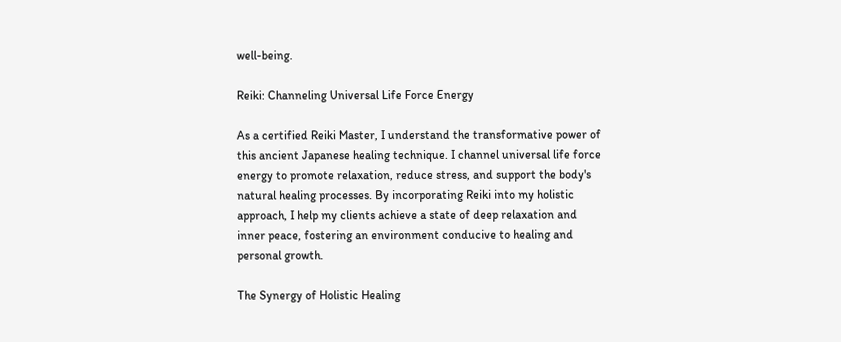well-being.

Reiki: Channeling Universal Life Force Energy

As a certified Reiki Master, I understand the transformative power of this ancient Japanese healing technique. I channel universal life force energy to promote relaxation, reduce stress, and support the body's natural healing processes. By incorporating Reiki into my holistic approach, I help my clients achieve a state of deep relaxation and inner peace, fostering an environment conducive to healing and personal growth.

The Synergy of Holistic Healing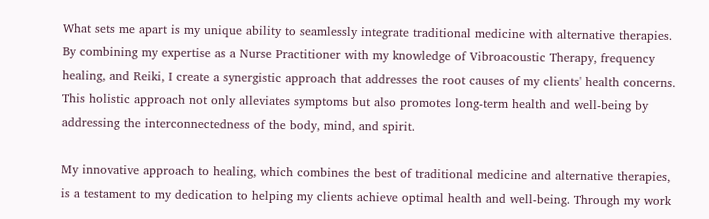What sets me apart is my unique ability to seamlessly integrate traditional medicine with alternative therapies. By combining my expertise as a Nurse Practitioner with my knowledge of Vibroacoustic Therapy, frequency healing, and Reiki, I create a synergistic approach that addresses the root causes of my clients' health concerns. This holistic approach not only alleviates symptoms but also promotes long-term health and well-being by addressing the interconnectedness of the body, mind, and spirit.

My innovative approach to healing, which combines the best of traditional medicine and alternative therapies, is a testament to my dedication to helping my clients achieve optimal health and well-being. Through my work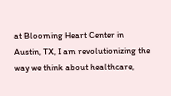at Blooming Heart Center in Austin, TX, I am revolutionizing the way we think about healthcare,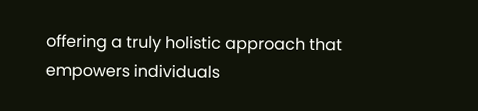offering a truly holistic approach that empowers individuals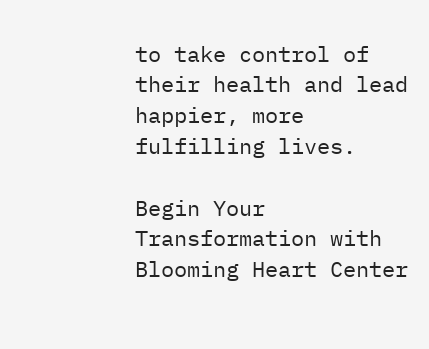to take control of their health and lead happier, more fulfilling lives.

Begin Your Transformation with Blooming Heart Center